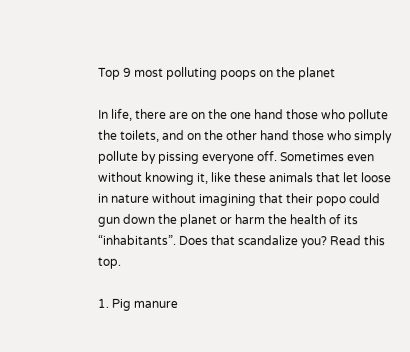Top 9 most polluting poops on the planet

In life, there are on the one hand those who pollute the toilets, and on the other hand those who simply pollute by pissing everyone off. Sometimes even without knowing it, like these animals that let loose in nature without imagining that their popo could gun down the planet or harm the health of its “inhabitants”. Does that scandalize you? Read this top.

1. Pig manure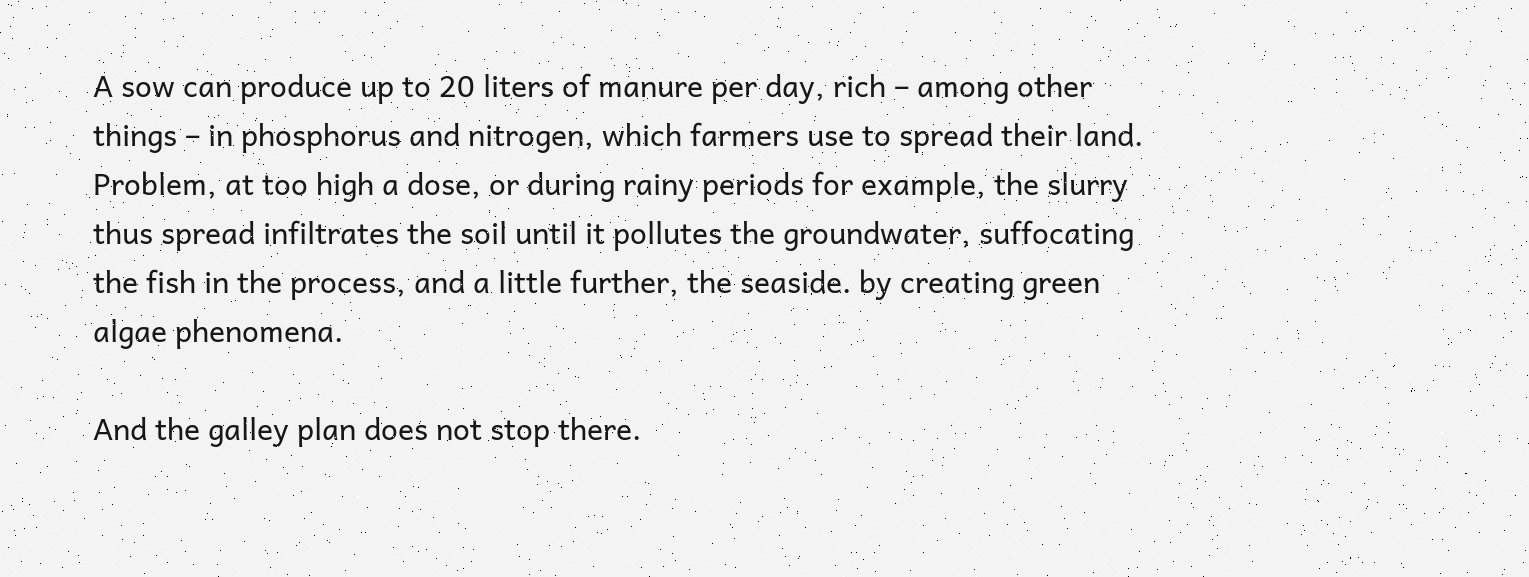A sow can produce up to 20 liters of manure per day, rich – among other things – in phosphorus and nitrogen, which farmers use to spread their land. Problem, at too high a dose, or during rainy periods for example, the slurry thus spread infiltrates the soil until it pollutes the groundwater, suffocating the fish in the process, and a little further, the seaside. by creating green algae phenomena.

And the galley plan does not stop there.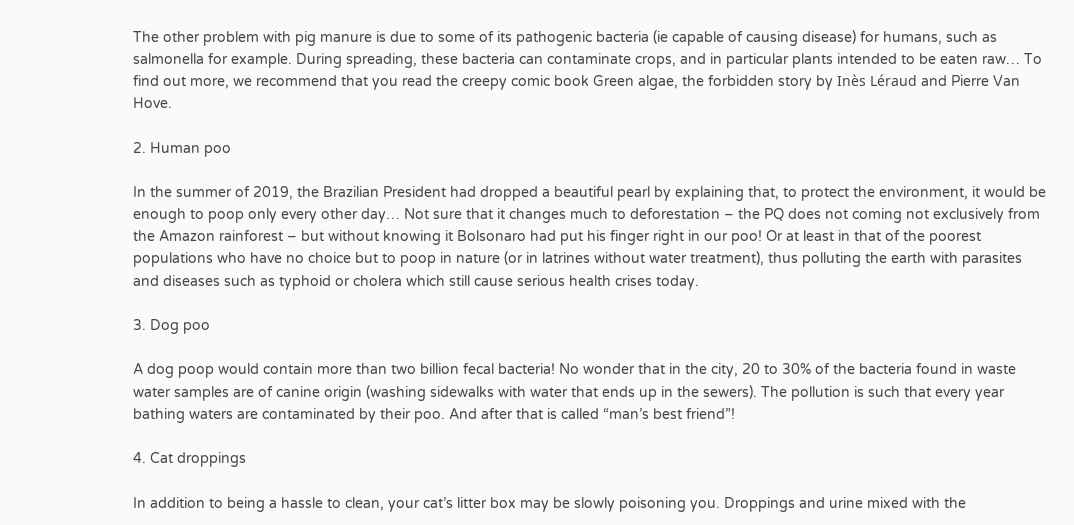The other problem with pig manure is due to some of its pathogenic bacteria (ie capable of causing disease) for humans, such as salmonella for example. During spreading, these bacteria can contaminate crops, and in particular plants intended to be eaten raw… To find out more, we recommend that you read the creepy comic book Green algae, the forbidden story by Inès Léraud and Pierre Van Hove.

2. Human poo

In the summer of 2019, the Brazilian President had dropped a beautiful pearl by explaining that, to protect the environment, it would be enough to poop only every other day… Not sure that it changes much to deforestation – the PQ does not coming not exclusively from the Amazon rainforest – but without knowing it Bolsonaro had put his finger right in our poo! Or at least in that of the poorest populations who have no choice but to poop in nature (or in latrines without water treatment), thus polluting the earth with parasites and diseases such as typhoid or cholera which still cause serious health crises today.

3. Dog poo

A dog poop would contain more than two billion fecal bacteria! No wonder that in the city, 20 to 30% of the bacteria found in waste water samples are of canine origin (washing sidewalks with water that ends up in the sewers). The pollution is such that every year bathing waters are contaminated by their poo. And after that is called “man’s best friend”!

4. Cat droppings

In addition to being a hassle to clean, your cat’s litter box may be slowly poisoning you. Droppings and urine mixed with the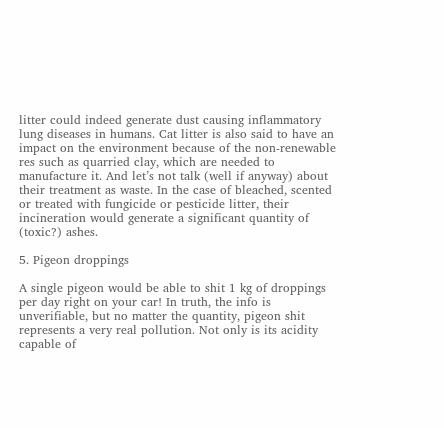litter could indeed generate dust causing inflammatory lung diseases in humans. Cat litter is also said to have an impact on the environment because of the non-renewable res such as quarried clay, which are needed to manufacture it. And let’s not talk (well if anyway) about their treatment as waste. In the case of bleached, scented or treated with fungicide or pesticide litter, their incineration would generate a significant quantity of (toxic?) ashes.

5. Pigeon droppings

A single pigeon would be able to shit 1 kg of droppings per day right on your car! In truth, the info is unverifiable, but no matter the quantity, pigeon shit represents a very real pollution. Not only is its acidity capable of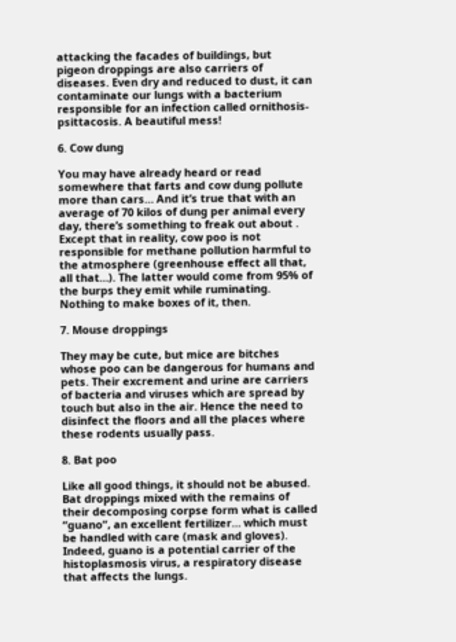attacking the facades of buildings, but pigeon droppings are also carriers of diseases. Even dry and reduced to dust, it can contaminate our lungs with a bacterium responsible for an infection called ornithosis-psittacosis. A beautiful mess!

6. Cow dung

You may have already heard or read somewhere that farts and cow dung pollute more than cars… And it’s true that with an average of 70 kilos of dung per animal every day, there’s something to freak out about . Except that in reality, cow poo is not responsible for methane pollution harmful to the atmosphere (greenhouse effect all that, all that…). The latter would come from 95% of the burps they emit while ruminating. Nothing to make boxes of it, then.

7. Mouse droppings

They may be cute, but mice are bitches whose poo can be dangerous for humans and pets. Their excrement and urine are carriers of bacteria and viruses which are spread by touch but also in the air. Hence the need to disinfect the floors and all the places where these rodents usually pass.

8. Bat poo

Like all good things, it should not be abused. Bat droppings mixed with the remains of their decomposing corpse form what is called “guano”, an excellent fertilizer… which must be handled with care (mask and gloves). Indeed, guano is a potential carrier of the histoplasmosis virus, a respiratory disease that affects the lungs.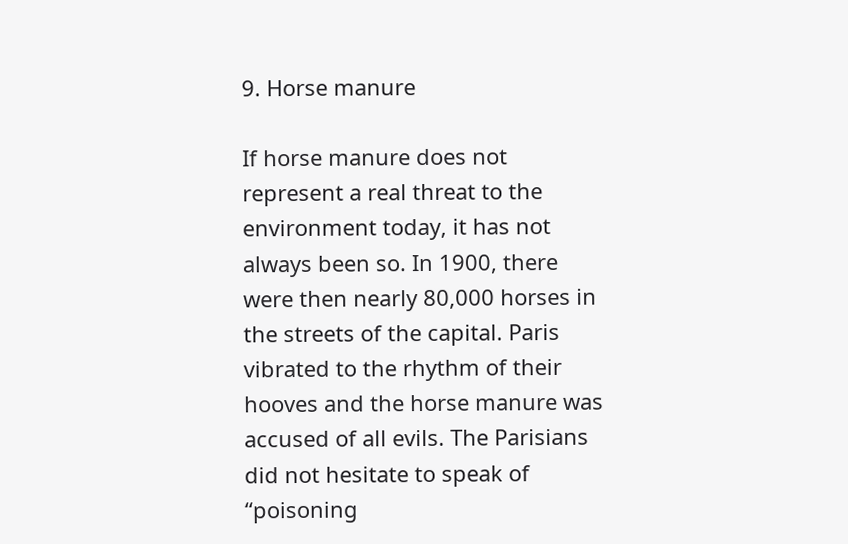9. Horse manure

If horse manure does not represent a real threat to the environment today, it has not always been so. In 1900, there were then nearly 80,000 horses in the streets of the capital. Paris vibrated to the rhythm of their hooves and the horse manure was accused of all evils. The Parisians did not hesitate to speak of “poisoning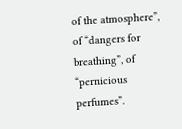of the atmosphere”, of “dangers for breathing”, of “pernicious perfumes”.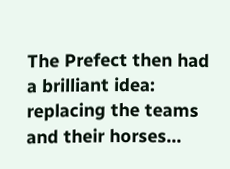The Prefect then had a brilliant idea: replacing the teams and their horses…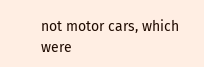not motor cars, which were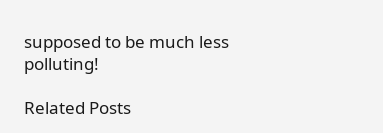supposed to be much less polluting!

Related Posts